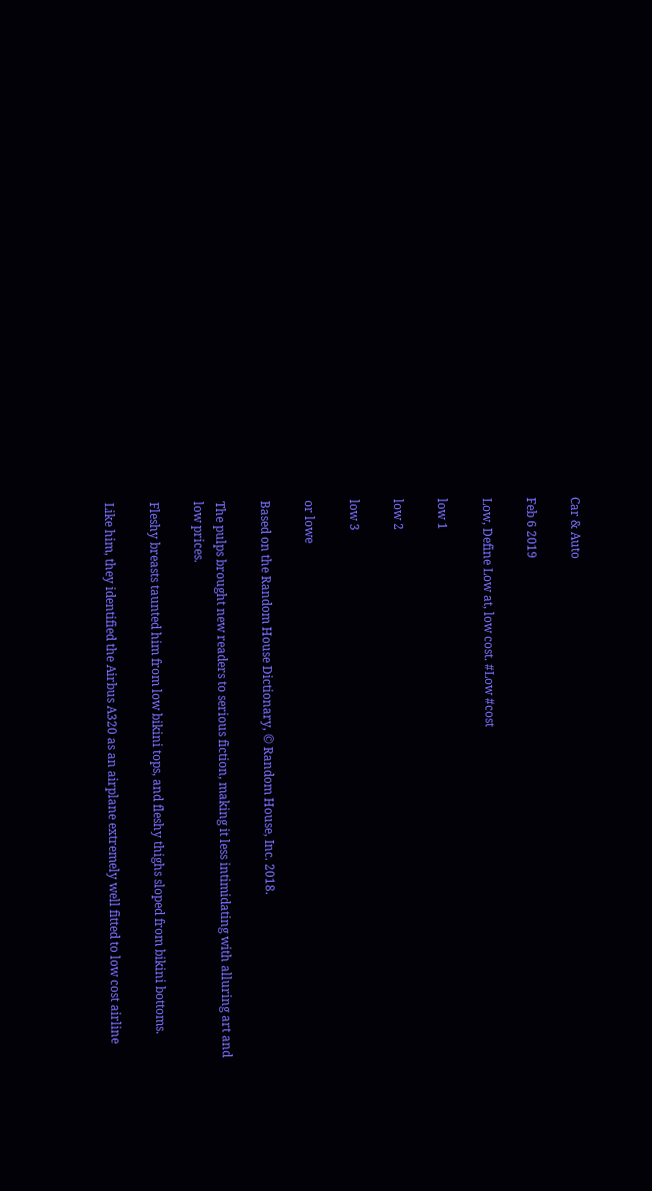Car & Auto

Feb 6 2019

Low, Define Low at, low cost. #Low #cost

low 1

low 2

low 3

or lowe

Based on the Random House Dictionary, © Random House, Inc. 2018.

The pulps brought new readers to serious fiction, making it less intimidating with alluring art and low prices.

Fleshy breasts taunted him from low bikini tops, and fleshy thighs sloped from bikini bottoms.

Like him, they identified the Airbus A320 as an airplane extremely well fitted to low cost airline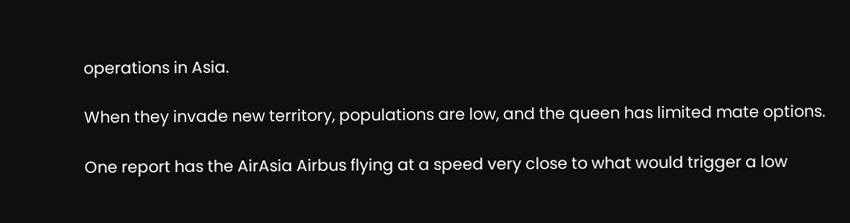operations in Asia.

When they invade new territory, populations are low, and the queen has limited mate options.

One report has the AirAsia Airbus flying at a speed very close to what would trigger a low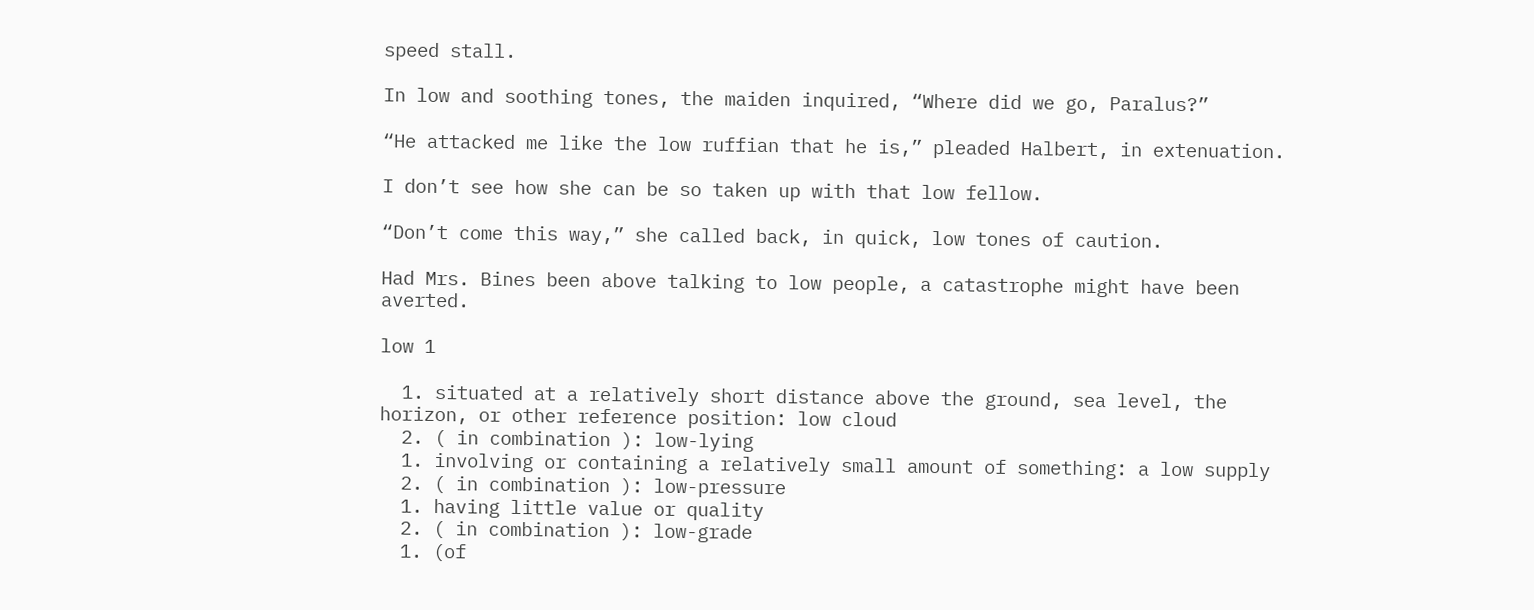speed stall.

In low and soothing tones, the maiden inquired, “Where did we go, Paralus?”

“He attacked me like the low ruffian that he is,” pleaded Halbert, in extenuation.

I don’t see how she can be so taken up with that low fellow.

“Don’t come this way,” she called back, in quick, low tones of caution.

Had Mrs. Bines been above talking to low people, a catastrophe might have been averted.

low 1

  1. situated at a relatively short distance above the ground, sea level, the horizon, or other reference position: low cloud
  2. ( in combination ): low-lying
  1. involving or containing a relatively small amount of something: a low supply
  2. ( in combination ): low-pressure
  1. having little value or quality
  2. ( in combination ): low-grade
  1. (of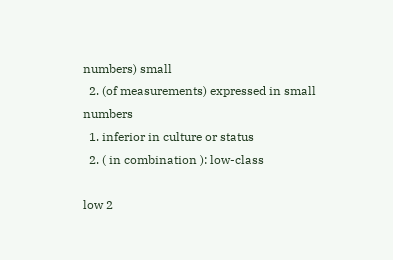numbers) small
  2. (of measurements) expressed in small numbers
  1. inferior in culture or status
  2. ( in combination ): low-class

low 2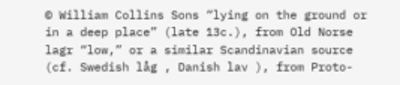© William Collins Sons “lying on the ground or in a deep place” (late 13c.), from Old Norse lagr “low,” or a similar Scandinavian source (cf. Swedish låg , Danish lav ), from Proto-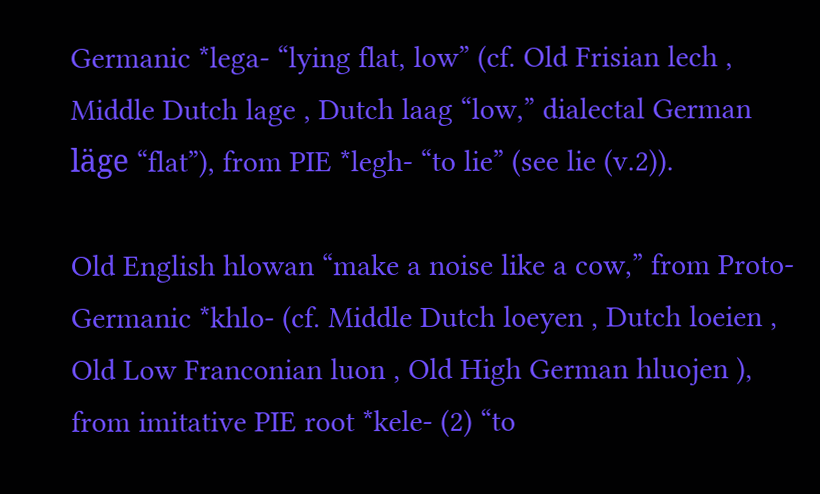Germanic *lega- “lying flat, low” (cf. Old Frisian lech , Middle Dutch lage , Dutch laag “low,” dialectal German läge “flat”), from PIE *legh- “to lie” (see lie (v.2)).

Old English hlowan “make a noise like a cow,” from Proto-Germanic *khlo- (cf. Middle Dutch loeyen , Dutch loeien , Old Low Franconian luon , Old High German hluojen ), from imitative PIE root *kele- (2) “to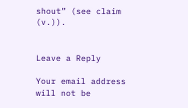shout” (see claim (v.)).


Leave a Reply

Your email address will not be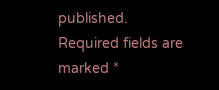published. Required fields are marked *